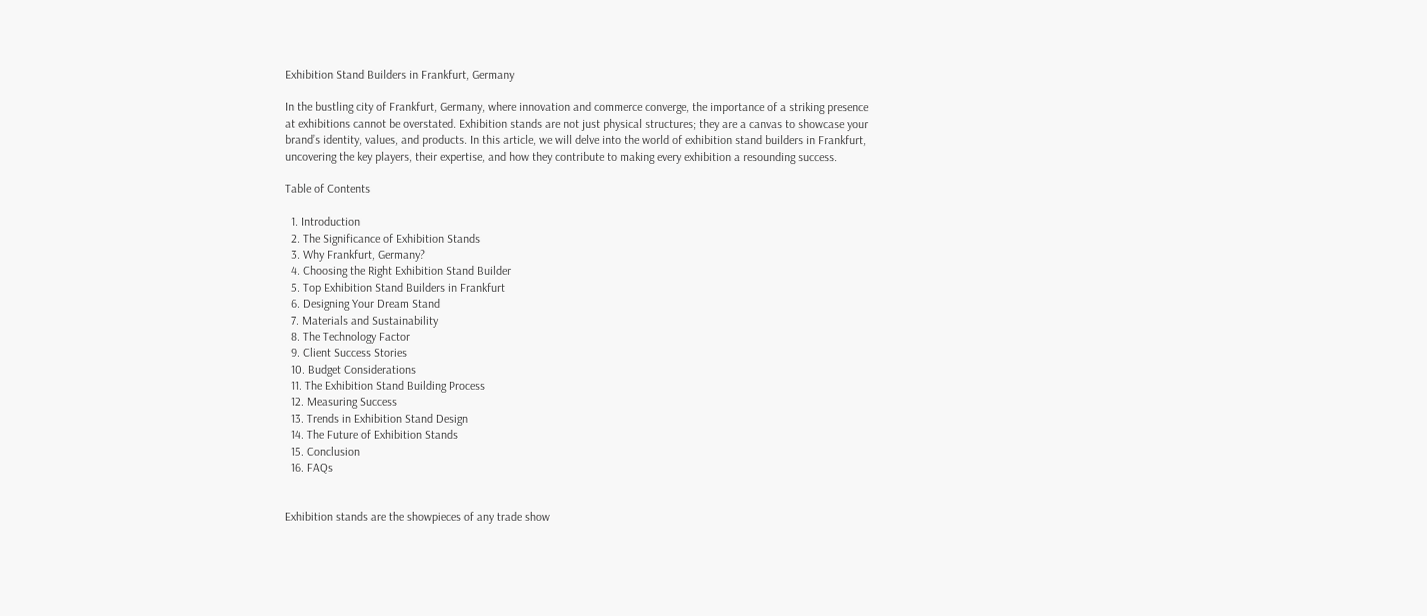Exhibition Stand Builders in Frankfurt, Germany

In the bustling city of Frankfurt, Germany, where innovation and commerce converge, the importance of a striking presence at exhibitions cannot be overstated. Exhibition stands are not just physical structures; they are a canvas to showcase your brand’s identity, values, and products. In this article, we will delve into the world of exhibition stand builders in Frankfurt, uncovering the key players, their expertise, and how they contribute to making every exhibition a resounding success.

Table of Contents

  1. Introduction
  2. The Significance of Exhibition Stands
  3. Why Frankfurt, Germany?
  4. Choosing the Right Exhibition Stand Builder
  5. Top Exhibition Stand Builders in Frankfurt
  6. Designing Your Dream Stand
  7. Materials and Sustainability
  8. The Technology Factor
  9. Client Success Stories
  10. Budget Considerations
  11. The Exhibition Stand Building Process
  12. Measuring Success
  13. Trends in Exhibition Stand Design
  14. The Future of Exhibition Stands
  15. Conclusion
  16. FAQs


Exhibition stands are the showpieces of any trade show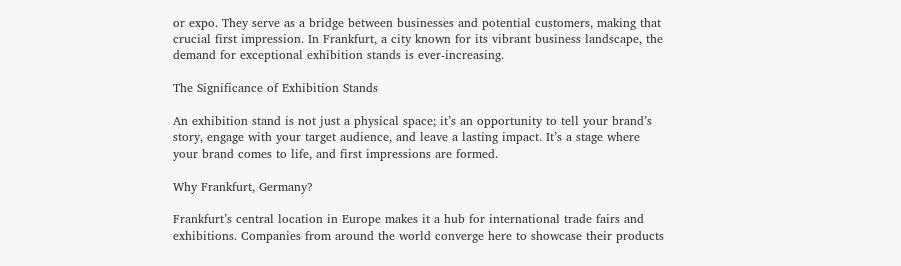or expo. They serve as a bridge between businesses and potential customers, making that crucial first impression. In Frankfurt, a city known for its vibrant business landscape, the demand for exceptional exhibition stands is ever-increasing.

The Significance of Exhibition Stands

An exhibition stand is not just a physical space; it’s an opportunity to tell your brand’s story, engage with your target audience, and leave a lasting impact. It’s a stage where your brand comes to life, and first impressions are formed.

Why Frankfurt, Germany?

Frankfurt’s central location in Europe makes it a hub for international trade fairs and exhibitions. Companies from around the world converge here to showcase their products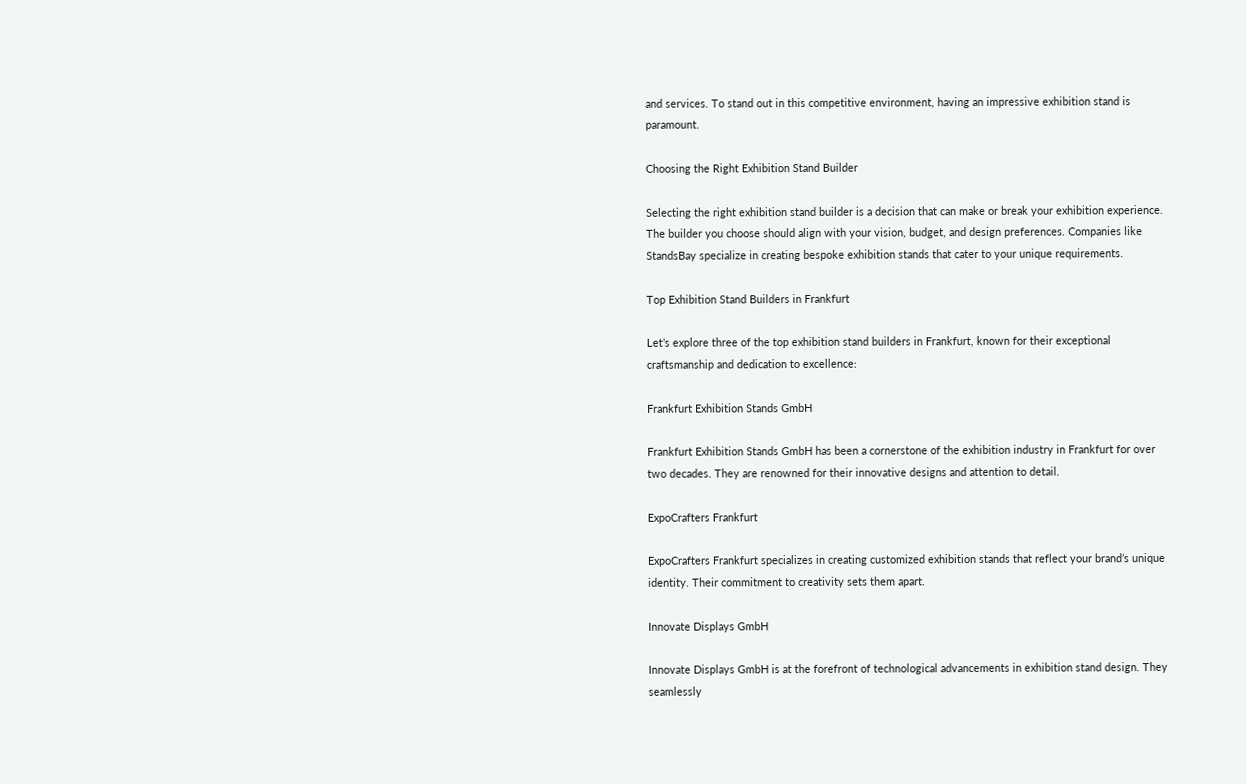and services. To stand out in this competitive environment, having an impressive exhibition stand is paramount.

Choosing the Right Exhibition Stand Builder

Selecting the right exhibition stand builder is a decision that can make or break your exhibition experience. The builder you choose should align with your vision, budget, and design preferences. Companies like StandsBay specialize in creating bespoke exhibition stands that cater to your unique requirements.

Top Exhibition Stand Builders in Frankfurt

Let’s explore three of the top exhibition stand builders in Frankfurt, known for their exceptional craftsmanship and dedication to excellence:

Frankfurt Exhibition Stands GmbH

Frankfurt Exhibition Stands GmbH has been a cornerstone of the exhibition industry in Frankfurt for over two decades. They are renowned for their innovative designs and attention to detail.

ExpoCrafters Frankfurt

ExpoCrafters Frankfurt specializes in creating customized exhibition stands that reflect your brand’s unique identity. Their commitment to creativity sets them apart.

Innovate Displays GmbH

Innovate Displays GmbH is at the forefront of technological advancements in exhibition stand design. They seamlessly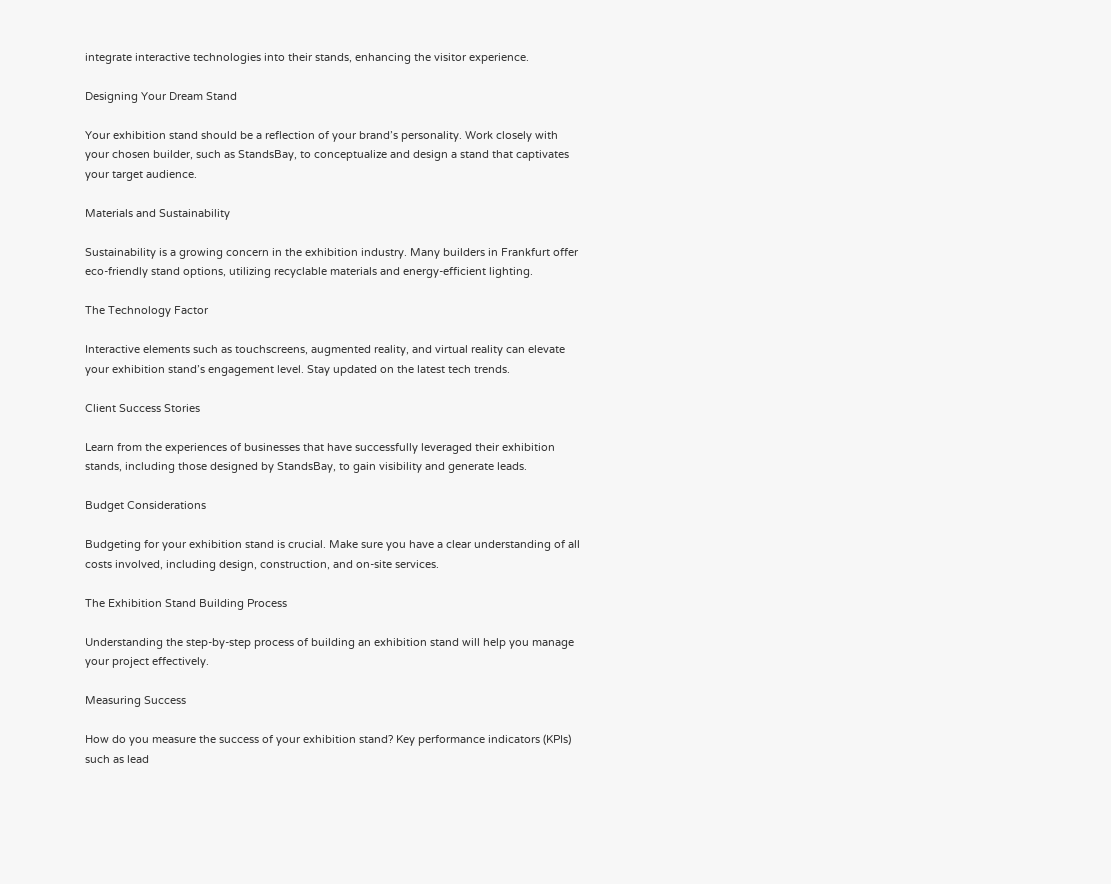integrate interactive technologies into their stands, enhancing the visitor experience.

Designing Your Dream Stand

Your exhibition stand should be a reflection of your brand’s personality. Work closely with your chosen builder, such as StandsBay, to conceptualize and design a stand that captivates your target audience.

Materials and Sustainability

Sustainability is a growing concern in the exhibition industry. Many builders in Frankfurt offer eco-friendly stand options, utilizing recyclable materials and energy-efficient lighting.

The Technology Factor

Interactive elements such as touchscreens, augmented reality, and virtual reality can elevate your exhibition stand’s engagement level. Stay updated on the latest tech trends.

Client Success Stories

Learn from the experiences of businesses that have successfully leveraged their exhibition stands, including those designed by StandsBay, to gain visibility and generate leads.

Budget Considerations

Budgeting for your exhibition stand is crucial. Make sure you have a clear understanding of all costs involved, including design, construction, and on-site services.

The Exhibition Stand Building Process

Understanding the step-by-step process of building an exhibition stand will help you manage your project effectively.

Measuring Success

How do you measure the success of your exhibition stand? Key performance indicators (KPIs) such as lead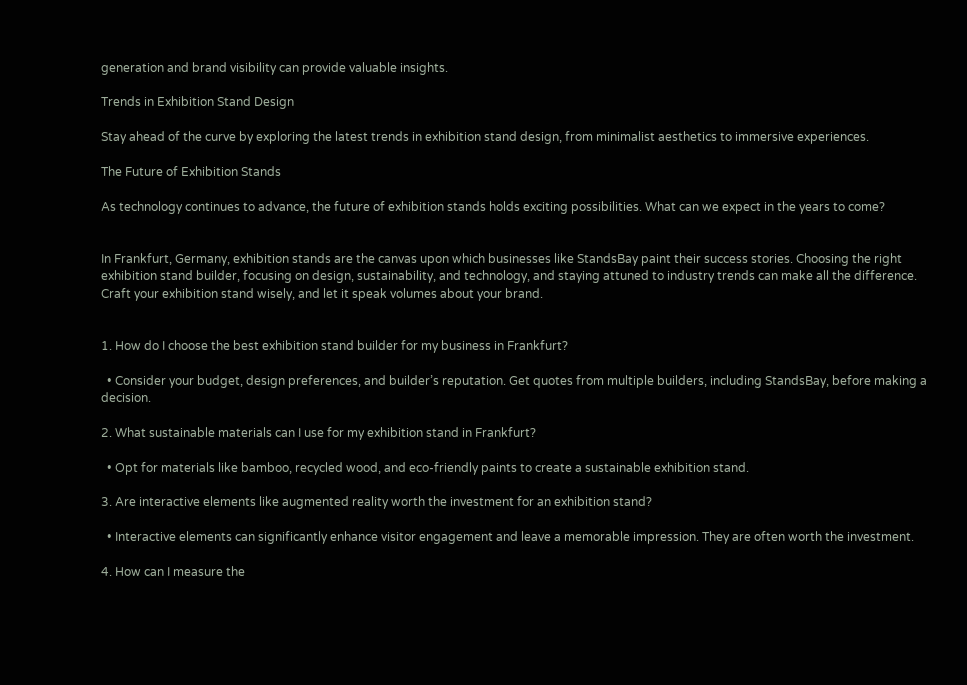generation and brand visibility can provide valuable insights.

Trends in Exhibition Stand Design

Stay ahead of the curve by exploring the latest trends in exhibition stand design, from minimalist aesthetics to immersive experiences.

The Future of Exhibition Stands

As technology continues to advance, the future of exhibition stands holds exciting possibilities. What can we expect in the years to come?


In Frankfurt, Germany, exhibition stands are the canvas upon which businesses like StandsBay paint their success stories. Choosing the right exhibition stand builder, focusing on design, sustainability, and technology, and staying attuned to industry trends can make all the difference. Craft your exhibition stand wisely, and let it speak volumes about your brand.


1. How do I choose the best exhibition stand builder for my business in Frankfurt?

  • Consider your budget, design preferences, and builder’s reputation. Get quotes from multiple builders, including StandsBay, before making a decision.

2. What sustainable materials can I use for my exhibition stand in Frankfurt?

  • Opt for materials like bamboo, recycled wood, and eco-friendly paints to create a sustainable exhibition stand.

3. Are interactive elements like augmented reality worth the investment for an exhibition stand?

  • Interactive elements can significantly enhance visitor engagement and leave a memorable impression. They are often worth the investment.

4. How can I measure the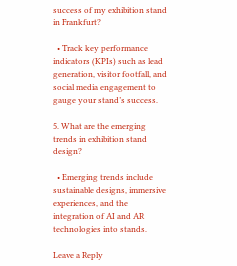success of my exhibition stand in Frankfurt?

  • Track key performance indicators (KPIs) such as lead generation, visitor footfall, and social media engagement to gauge your stand’s success.

5. What are the emerging trends in exhibition stand design?

  • Emerging trends include sustainable designs, immersive experiences, and the integration of AI and AR technologies into stands.

Leave a Reply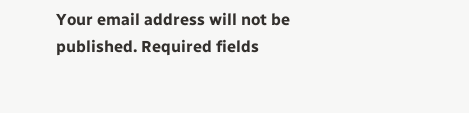Your email address will not be published. Required fields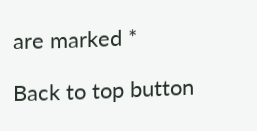are marked *

Back to top button